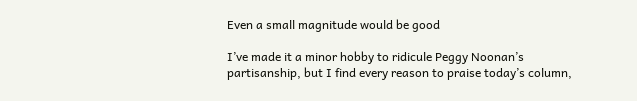Even a small magnitude would be good

I’ve made it a minor hobby to ridicule Peggy Noonan’s partisanship, but I find every reason to praise today’s column,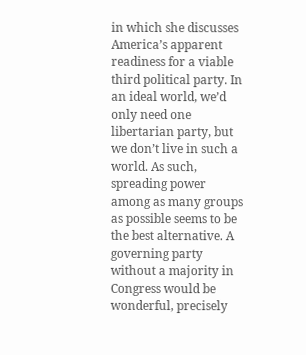in which she discusses America’s apparent readiness for a viable third political party. In an ideal world, we’d only need one libertarian party, but we don’t live in such a world. As such, spreading power among as many groups as possible seems to be the best alternative. A governing party without a majority in Congress would be wonderful, precisely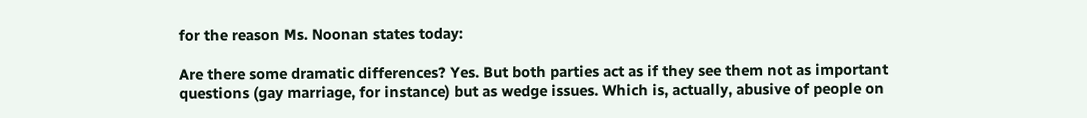for the reason Ms. Noonan states today:

Are there some dramatic differences? Yes. But both parties act as if they see them not as important questions (gay marriage, for instance) but as wedge issues. Which is, actually, abusive of people on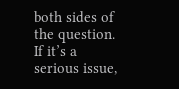both sides of the question. If it’s a serious issue,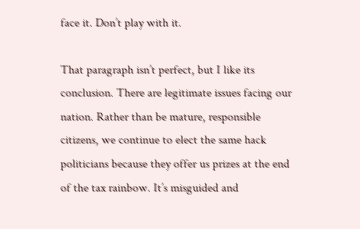face it. Don’t play with it.

That paragraph isn’t perfect, but I like its conclusion. There are legitimate issues facing our nation. Rather than be mature, responsible citizens, we continue to elect the same hack politicians because they offer us prizes at the end of the tax rainbow. It’s misguided and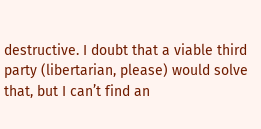destructive. I doubt that a viable third party (libertarian, please) would solve that, but I can’t find an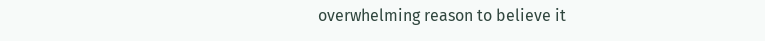overwhelming reason to believe it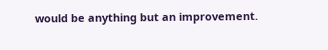would be anything but an improvement.